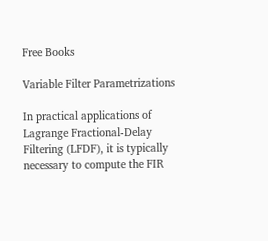Free Books

Variable Filter Parametrizations

In practical applications of Lagrange Fractional-Delay Filtering (LFDF), it is typically necessary to compute the FIR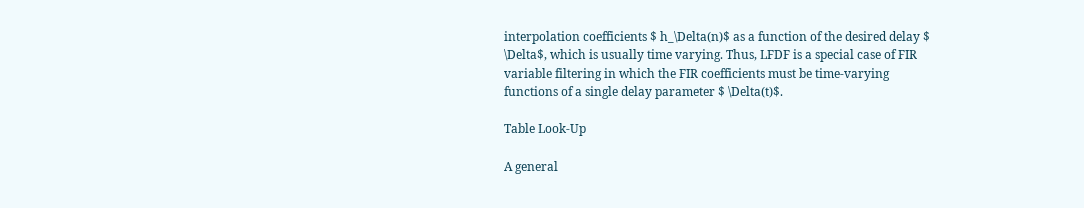interpolation coefficients $ h_\Delta(n)$ as a function of the desired delay $ \Delta$, which is usually time varying. Thus, LFDF is a special case of FIR variable filtering in which the FIR coefficients must be time-varying functions of a single delay parameter $ \Delta(t)$.

Table Look-Up

A general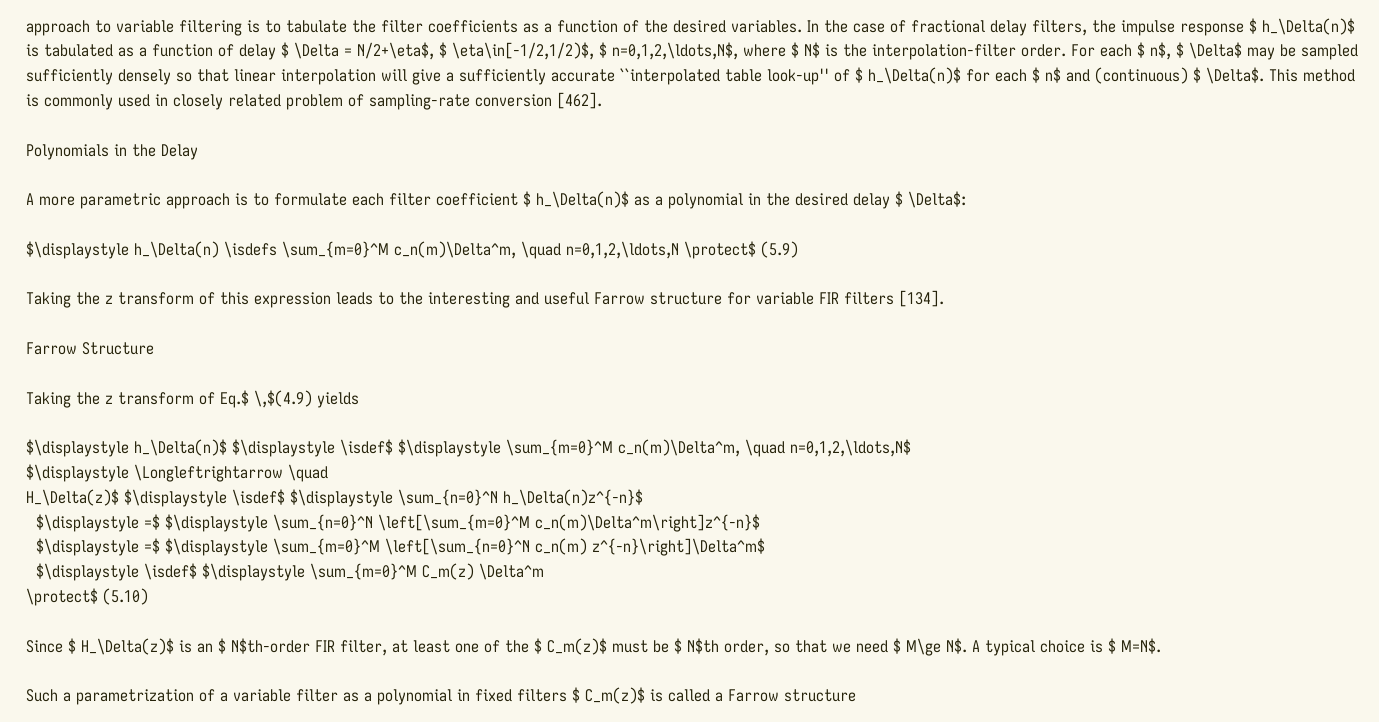approach to variable filtering is to tabulate the filter coefficients as a function of the desired variables. In the case of fractional delay filters, the impulse response $ h_\Delta(n)$ is tabulated as a function of delay $ \Delta = N/2+\eta$, $ \eta\in[-1/2,1/2)$, $ n=0,1,2,\ldots,N$, where $ N$ is the interpolation-filter order. For each $ n$, $ \Delta$ may be sampled sufficiently densely so that linear interpolation will give a sufficiently accurate ``interpolated table look-up'' of $ h_\Delta(n)$ for each $ n$ and (continuous) $ \Delta$. This method is commonly used in closely related problem of sampling-rate conversion [462].

Polynomials in the Delay

A more parametric approach is to formulate each filter coefficient $ h_\Delta(n)$ as a polynomial in the desired delay $ \Delta$:

$\displaystyle h_\Delta(n) \isdefs \sum_{m=0}^M c_n(m)\Delta^m, \quad n=0,1,2,\ldots,N \protect$ (5.9)

Taking the z transform of this expression leads to the interesting and useful Farrow structure for variable FIR filters [134].

Farrow Structure

Taking the z transform of Eq.$ \,$(4.9) yields

$\displaystyle h_\Delta(n)$ $\displaystyle \isdef$ $\displaystyle \sum_{m=0}^M c_n(m)\Delta^m, \quad n=0,1,2,\ldots,N$
$\displaystyle \Longleftrightarrow \quad
H_\Delta(z)$ $\displaystyle \isdef$ $\displaystyle \sum_{n=0}^N h_\Delta(n)z^{-n}$
  $\displaystyle =$ $\displaystyle \sum_{n=0}^N \left[\sum_{m=0}^M c_n(m)\Delta^m\right]z^{-n}$
  $\displaystyle =$ $\displaystyle \sum_{m=0}^M \left[\sum_{n=0}^N c_n(m) z^{-n}\right]\Delta^m$
  $\displaystyle \isdef$ $\displaystyle \sum_{m=0}^M C_m(z) \Delta^m
\protect$ (5.10)

Since $ H_\Delta(z)$ is an $ N$th-order FIR filter, at least one of the $ C_m(z)$ must be $ N$th order, so that we need $ M\ge N$. A typical choice is $ M=N$.

Such a parametrization of a variable filter as a polynomial in fixed filters $ C_m(z)$ is called a Farrow structure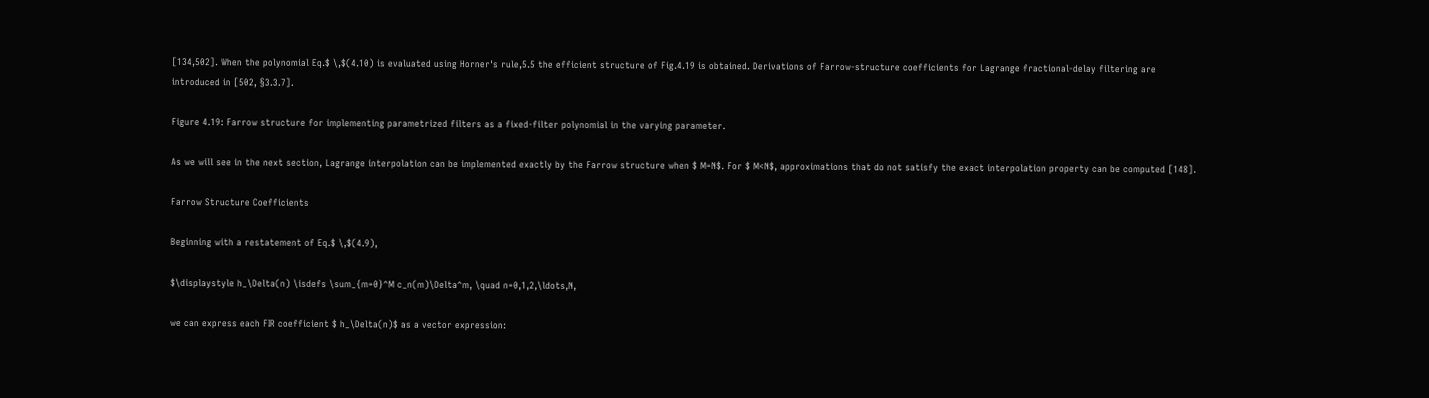[134,502]. When the polynomial Eq.$ \,$(4.10) is evaluated using Horner's rule,5.5 the efficient structure of Fig.4.19 is obtained. Derivations of Farrow-structure coefficients for Lagrange fractional-delay filtering are introduced in [502, §3.3.7].

Figure 4.19: Farrow structure for implementing parametrized filters as a fixed-filter polynomial in the varying parameter.

As we will see in the next section, Lagrange interpolation can be implemented exactly by the Farrow structure when $ M=N$. For $ M<N$, approximations that do not satisfy the exact interpolation property can be computed [148].

Farrow Structure Coefficients

Beginning with a restatement of Eq.$ \,$(4.9),

$\displaystyle h_\Delta(n) \isdefs \sum_{m=0}^M c_n(m)\Delta^m, \quad n=0,1,2,\ldots,N,

we can express each FIR coefficient $ h_\Delta(n)$ as a vector expression: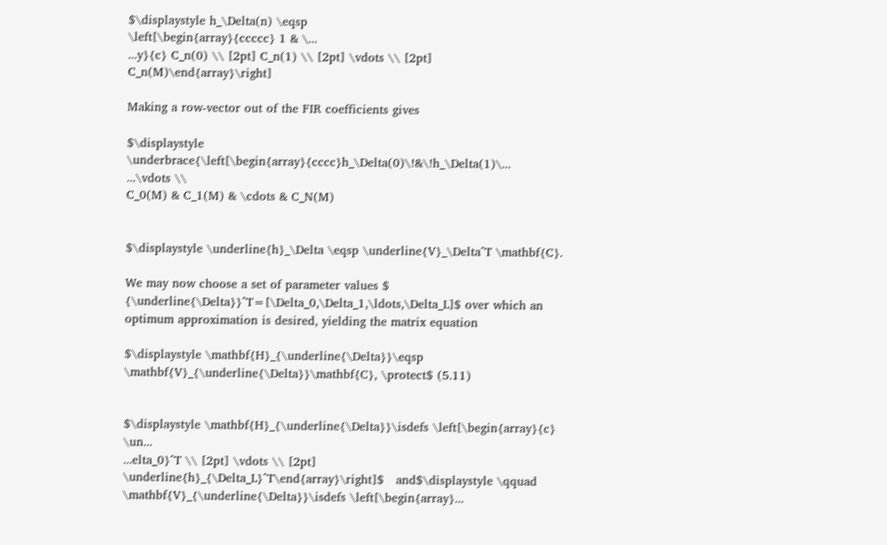$\displaystyle h_\Delta(n) \eqsp
\left[\begin{array}{ccccc} 1 & \...
...y}{c} C_n(0) \\ [2pt] C_n(1) \\ [2pt] \vdots \\ [2pt] C_n(M)\end{array}\right]

Making a row-vector out of the FIR coefficients gives

$\displaystyle \underbrace{\left[\begin{array}{cccc}h_\Delta(0)\!&\!h_\Delta(1)\...
...\vdots \\
C_0(M) & C_1(M) & \cdots & C_N(M)


$\displaystyle \underline{h}_\Delta \eqsp \underline{V}_\Delta^T \mathbf{C}.

We may now choose a set of parameter values $ {\underline{\Delta}}^T=[\Delta_0,\Delta_1,\ldots,\Delta_L]$ over which an optimum approximation is desired, yielding the matrix equation

$\displaystyle \mathbf{H}_{\underline{\Delta}}\eqsp \mathbf{V}_{\underline{\Delta}}\mathbf{C}, \protect$ (5.11)


$\displaystyle \mathbf{H}_{\underline{\Delta}}\isdefs \left[\begin{array}{c} \un...
...elta_0}^T \\ [2pt] \vdots \\ [2pt] \underline{h}_{\Delta_L}^T\end{array}\right]$   and$\displaystyle \qquad
\mathbf{V}_{\underline{\Delta}}\isdefs \left[\begin{array}...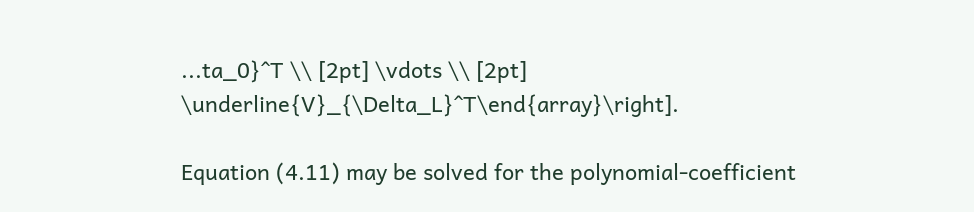...ta_0}^T \\ [2pt] \vdots \\ [2pt] \underline{V}_{\Delta_L}^T\end{array}\right].

Equation (4.11) may be solved for the polynomial-coefficient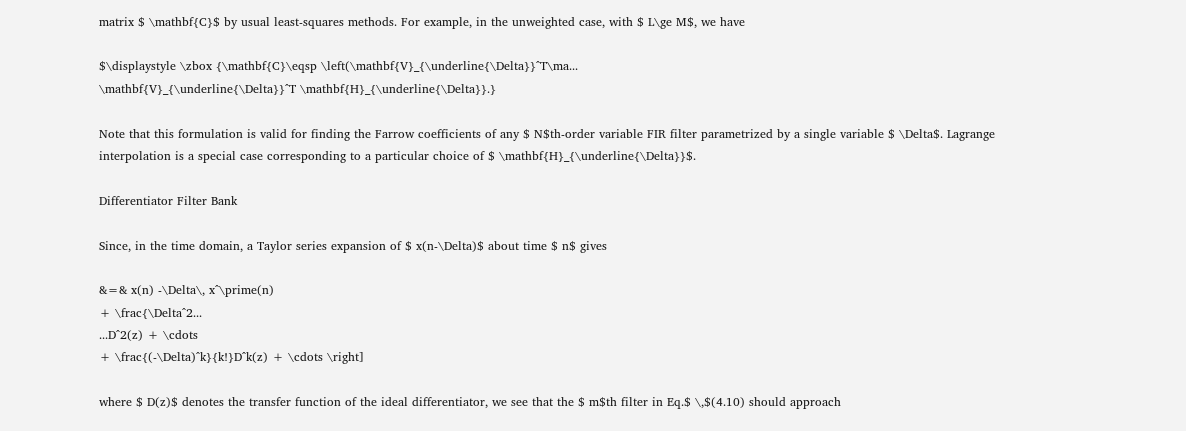matrix $ \mathbf{C}$ by usual least-squares methods. For example, in the unweighted case, with $ L\ge M$, we have

$\displaystyle \zbox {\mathbf{C}\eqsp \left(\mathbf{V}_{\underline{\Delta}}^T\ma...
\mathbf{V}_{\underline{\Delta}}^T \mathbf{H}_{\underline{\Delta}}.}

Note that this formulation is valid for finding the Farrow coefficients of any $ N$th-order variable FIR filter parametrized by a single variable $ \Delta$. Lagrange interpolation is a special case corresponding to a particular choice of $ \mathbf{H}_{\underline{\Delta}}$.

Differentiator Filter Bank

Since, in the time domain, a Taylor series expansion of $ x(n-\Delta)$ about time $ n$ gives

&=& x(n) -\Delta\, x^\prime(n)
+ \frac{\Delta^2...
...D^2(z) + \cdots
+ \frac{(-\Delta)^k}{k!}D^k(z) + \cdots \right]

where $ D(z)$ denotes the transfer function of the ideal differentiator, we see that the $ m$th filter in Eq.$ \,$(4.10) should approach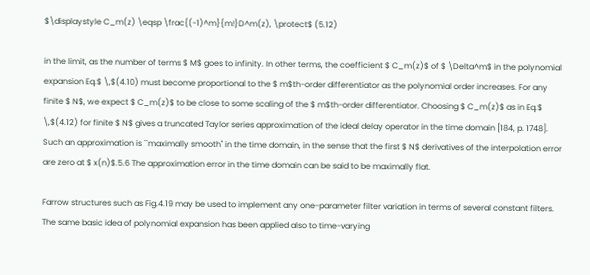$\displaystyle C_m(z) \eqsp \frac{(-1)^m}{m!}D^m(z), \protect$ (5.12)

in the limit, as the number of terms $ M$ goes to infinity. In other terms, the coefficient $ C_m(z)$ of $ \Delta^m$ in the polynomial expansion Eq.$ \,$(4.10) must become proportional to the $ m$th-order differentiator as the polynomial order increases. For any finite $ N$, we expect $ C_m(z)$ to be close to some scaling of the $ m$th-order differentiator. Choosing $ C_m(z)$ as in Eq.$ \,$(4.12) for finite $ N$ gives a truncated Taylor series approximation of the ideal delay operator in the time domain [184, p. 1748]. Such an approximation is ``maximally smooth'' in the time domain, in the sense that the first $ N$ derivatives of the interpolation error are zero at $ x(n)$.5.6 The approximation error in the time domain can be said to be maximally flat.

Farrow structures such as Fig.4.19 may be used to implement any one-parameter filter variation in terms of several constant filters. The same basic idea of polynomial expansion has been applied also to time-varying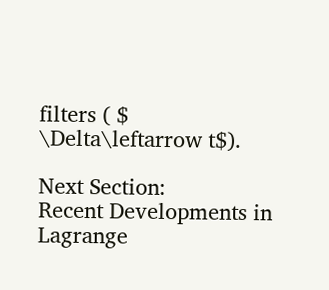filters ( $ \Delta\leftarrow t$).

Next Section:
Recent Developments in Lagrange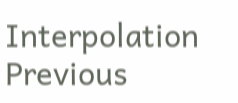Interpolation
Previous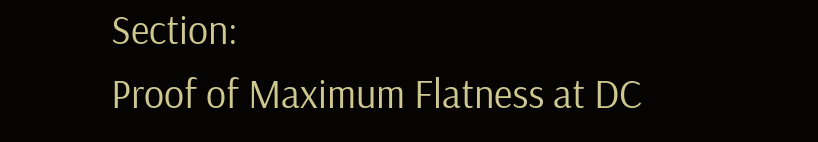Section:
Proof of Maximum Flatness at DC